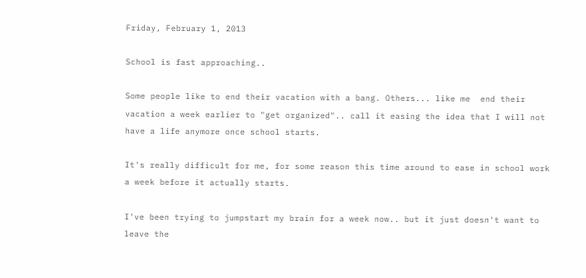Friday, February 1, 2013

School is fast approaching..

Some people like to end their vacation with a bang. Others... like me  end their vacation a week earlier to "get organized".. call it easing the idea that I will not have a life anymore once school starts.

It's really difficult for me, for some reason this time around to ease in school work a week before it actually starts.

I've been trying to jumpstart my brain for a week now.. but it just doesn't want to leave the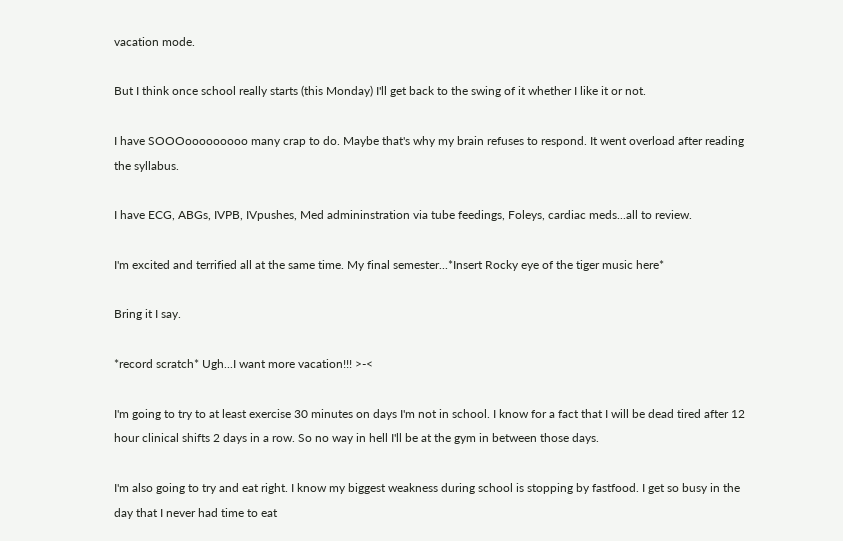vacation mode.

But I think once school really starts (this Monday) I'll get back to the swing of it whether I like it or not.

I have SOOOooooooooo many crap to do. Maybe that's why my brain refuses to respond. It went overload after reading the syllabus.

I have ECG, ABGs, IVPB, IVpushes, Med admininstration via tube feedings, Foleys, cardiac meds...all to review.

I'm excited and terrified all at the same time. My final semester...*Insert Rocky eye of the tiger music here*

Bring it I say.

*record scratch* Ugh...I want more vacation!!! >-<

I'm going to try to at least exercise 30 minutes on days I'm not in school. I know for a fact that I will be dead tired after 12 hour clinical shifts 2 days in a row. So no way in hell I'll be at the gym in between those days.

I'm also going to try and eat right. I know my biggest weakness during school is stopping by fastfood. I get so busy in the day that I never had time to eat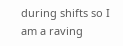during shifts so I am a raving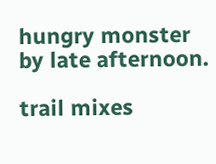hungry monster by late afternoon.

trail mixes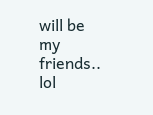will be my friends.. lol